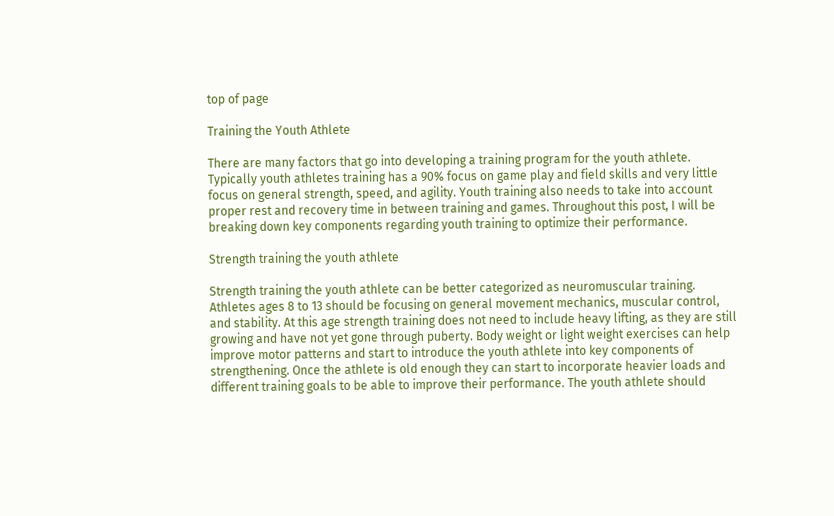top of page

Training the Youth Athlete

There are many factors that go into developing a training program for the youth athlete. Typically youth athletes training has a 90% focus on game play and field skills and very little focus on general strength, speed, and agility. Youth training also needs to take into account proper rest and recovery time in between training and games. Throughout this post, I will be breaking down key components regarding youth training to optimize their performance.

Strength training the youth athlete

Strength training the youth athlete can be better categorized as neuromuscular training. Athletes ages 8 to 13 should be focusing on general movement mechanics, muscular control, and stability. At this age strength training does not need to include heavy lifting, as they are still growing and have not yet gone through puberty. Body weight or light weight exercises can help improve motor patterns and start to introduce the youth athlete into key components of strengthening. Once the athlete is old enough they can start to incorporate heavier loads and different training goals to be able to improve their performance. The youth athlete should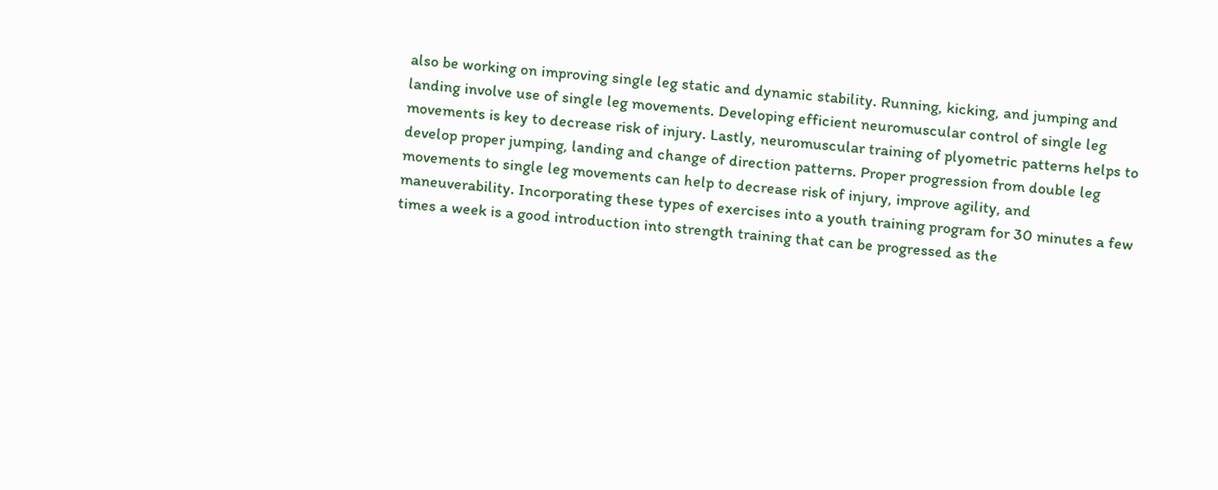also be working on improving single leg static and dynamic stability. Running, kicking, and jumping and landing involve use of single leg movements. Developing efficient neuromuscular control of single leg movements is key to decrease risk of injury. Lastly, neuromuscular training of plyometric patterns helps to develop proper jumping, landing and change of direction patterns. Proper progression from double leg movements to single leg movements can help to decrease risk of injury, improve agility, and maneuverability. Incorporating these types of exercises into a youth training program for 30 minutes a few times a week is a good introduction into strength training that can be progressed as the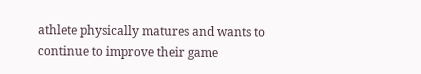athlete physically matures and wants to continue to improve their game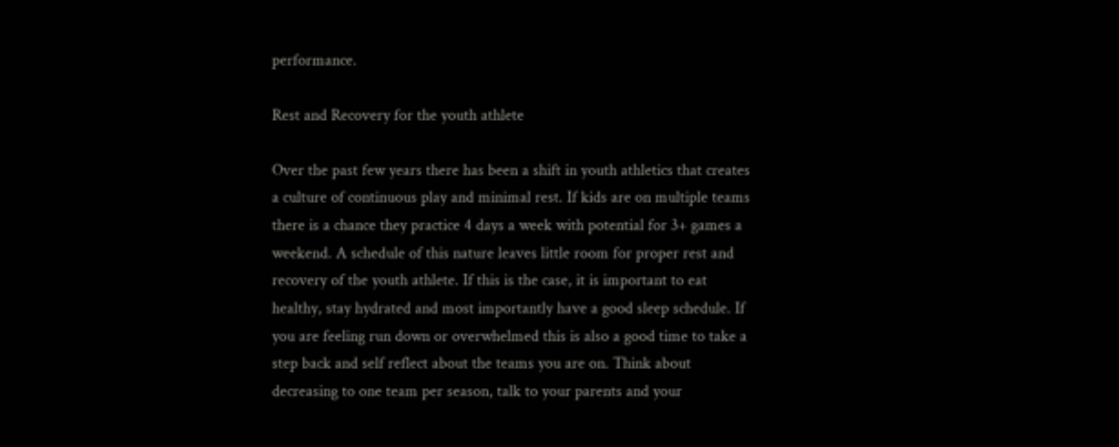performance.

Rest and Recovery for the youth athlete

Over the past few years there has been a shift in youth athletics that creates a culture of continuous play and minimal rest. If kids are on multiple teams there is a chance they practice 4 days a week with potential for 3+ games a weekend. A schedule of this nature leaves little room for proper rest and recovery of the youth athlete. If this is the case, it is important to eat healthy, stay hydrated and most importantly have a good sleep schedule. If you are feeling run down or overwhelmed this is also a good time to take a step back and self reflect about the teams you are on. Think about decreasing to one team per season, talk to your parents and your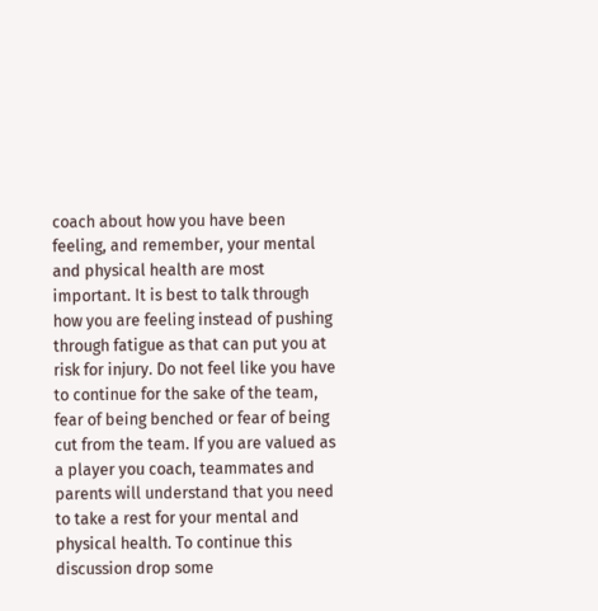coach about how you have been feeling, and remember, your mental and physical health are most important. It is best to talk through how you are feeling instead of pushing through fatigue as that can put you at risk for injury. Do not feel like you have to continue for the sake of the team, fear of being benched or fear of being cut from the team. If you are valued as a player you coach, teammates and parents will understand that you need to take a rest for your mental and physical health. To continue this discussion drop some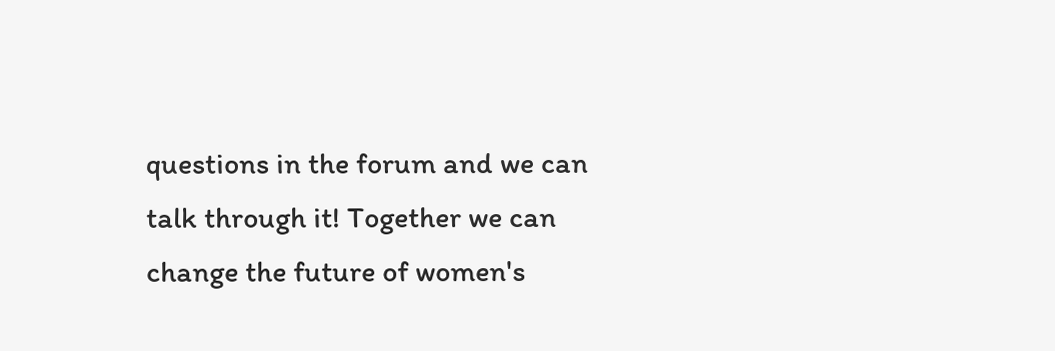questions in the forum and we can talk through it! Together we can change the future of women's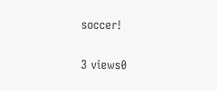soccer!

3 views0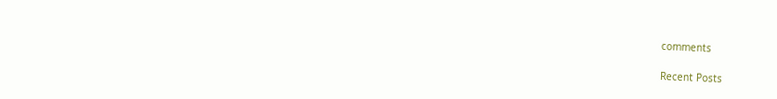comments

Recent Posts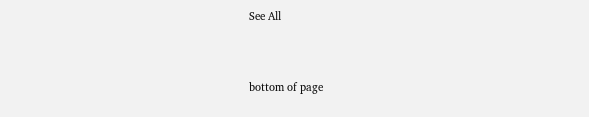See All


bottom of page